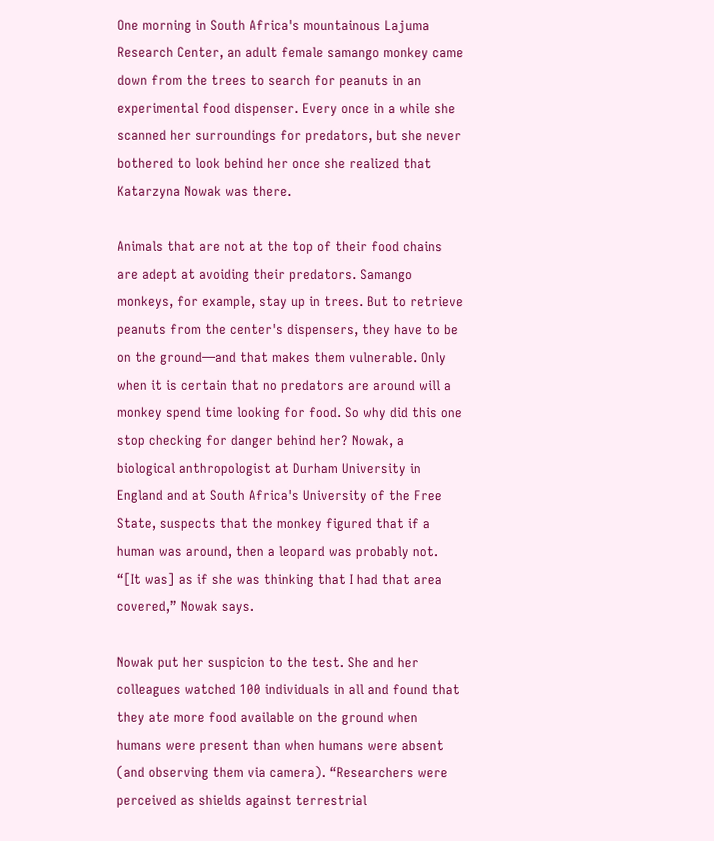One morning in South Africa's mountainous Lajuma Research Center, an adult female samango monkey came down from the trees to search for peanuts in an experimental food dispenser. Every once in a while she scanned her surroundings for predators, but she never bothered to look behind her once she realized that Katarzyna Nowak was there.

Animals that are not at the top of their food chains are adept at avoiding their predators. Samango monkeys, for example, stay up in trees. But to retrieve peanuts from the center's dispensers, they have to be on the ground—and that makes them vulnerable. Only when it is certain that no predators are around will a monkey spend time looking for food. So why did this one stop checking for danger behind her? Nowak, a biological anthropologist at Durham University in England and at South Africa's University of the Free State, suspects that the monkey figured that if a human was around, then a leopard was probably not. “[It was] as if she was thinking that I had that area covered,” Nowak says.

Nowak put her suspicion to the test. She and her colleagues watched 100 individuals in all and found that they ate more food available on the ground when humans were present than when humans were absent (and observing them via camera). “Researchers were perceived as shields against terrestrial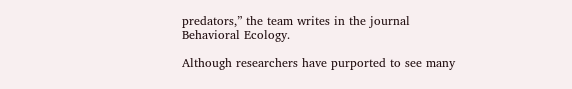predators,” the team writes in the journal Behavioral Ecology.

Although researchers have purported to see many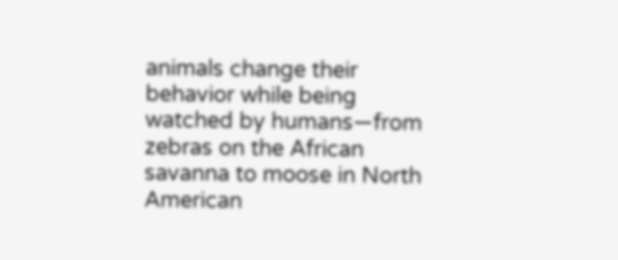animals change their behavior while being watched by humans—from zebras on the African savanna to moose in North American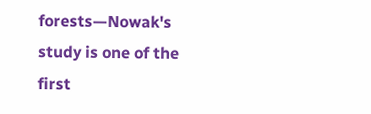forests—Nowak's study is one of the first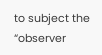to subject the “observer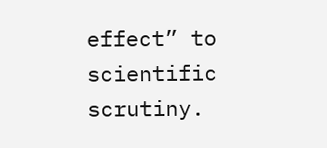effect” to scientific scrutiny.